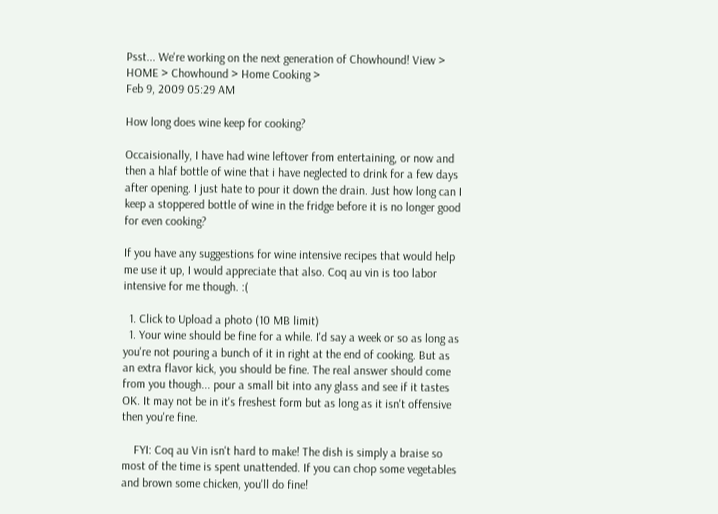Psst... We're working on the next generation of Chowhound! View >
HOME > Chowhound > Home Cooking >
Feb 9, 2009 05:29 AM

How long does wine keep for cooking?

Occaisionally, I have had wine leftover from entertaining, or now and then a hlaf bottle of wine that i have neglected to drink for a few days after opening. I just hate to pour it down the drain. Just how long can I keep a stoppered bottle of wine in the fridge before it is no longer good for even cooking?

If you have any suggestions for wine intensive recipes that would help me use it up, I would appreciate that also. Coq au vin is too labor intensive for me though. :(

  1. Click to Upload a photo (10 MB limit)
  1. Your wine should be fine for a while. I'd say a week or so as long as you're not pouring a bunch of it in right at the end of cooking. But as an extra flavor kick, you should be fine. The real answer should come from you though... pour a small bit into any glass and see if it tastes OK. It may not be in it's freshest form but as long as it isn't offensive then you're fine.

    FYI: Coq au Vin isn't hard to make! The dish is simply a braise so most of the time is spent unattended. If you can chop some vegetables and brown some chicken, you'll do fine!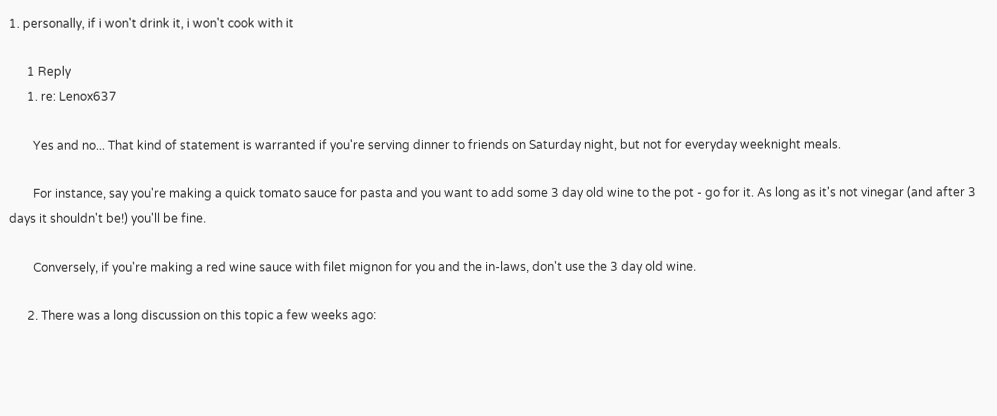1. personally, if i won't drink it, i won't cook with it

      1 Reply
      1. re: Lenox637

        Yes and no... That kind of statement is warranted if you're serving dinner to friends on Saturday night, but not for everyday weeknight meals.

        For instance, say you're making a quick tomato sauce for pasta and you want to add some 3 day old wine to the pot - go for it. As long as it's not vinegar (and after 3 days it shouldn't be!) you'll be fine.

        Conversely, if you're making a red wine sauce with filet mignon for you and the in-laws, don't use the 3 day old wine.

      2. There was a long discussion on this topic a few weeks ago: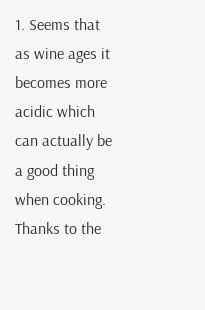1. Seems that as wine ages it becomes more acidic which can actually be a good thing when cooking. Thanks to the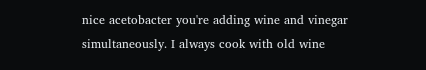nice acetobacter you're adding wine and vinegar simultaneously. I always cook with old wine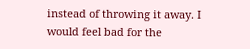instead of throwing it away. I would feel bad for the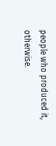people who produced it, otherwise.